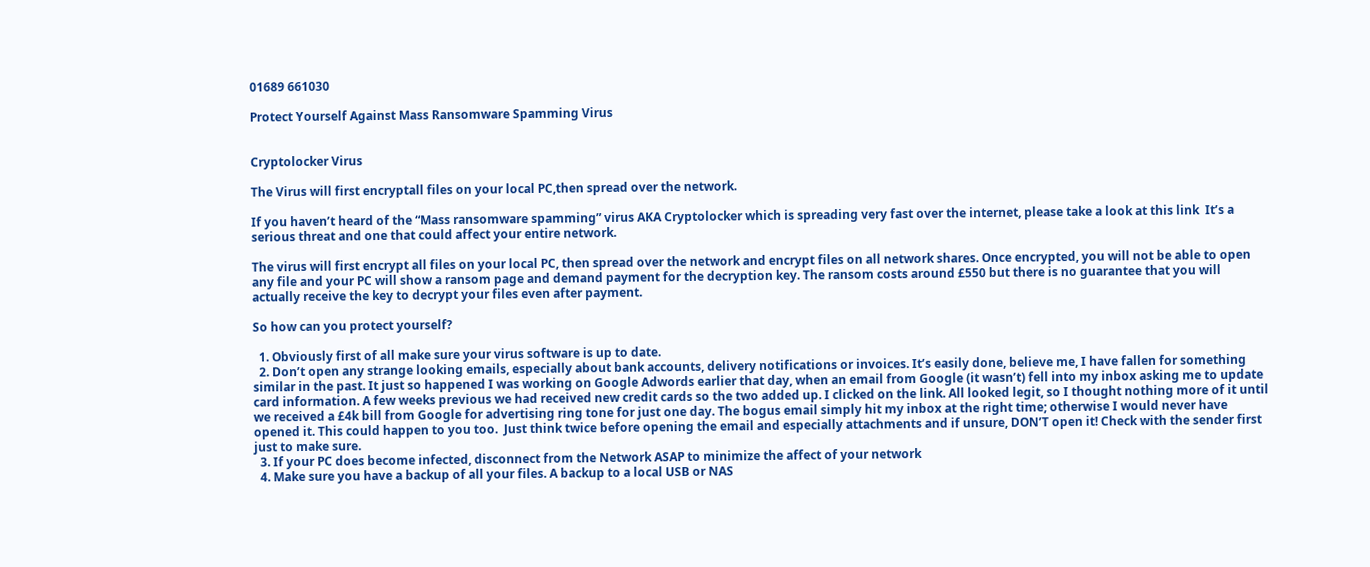01689 661030

Protect Yourself Against Mass Ransomware Spamming Virus


Cryptolocker Virus

The Virus will first encryptall files on your local PC,then spread over the network.

If you haven’t heard of the “Mass ransomware spamming” virus AKA Cryptolocker which is spreading very fast over the internet, please take a look at this link  It’s a serious threat and one that could affect your entire network.

The virus will first encrypt all files on your local PC, then spread over the network and encrypt files on all network shares. Once encrypted, you will not be able to open any file and your PC will show a ransom page and demand payment for the decryption key. The ransom costs around £550 but there is no guarantee that you will actually receive the key to decrypt your files even after payment.

So how can you protect yourself?

  1. Obviously first of all make sure your virus software is up to date.
  2. Don’t open any strange looking emails, especially about bank accounts, delivery notifications or invoices. It’s easily done, believe me, I have fallen for something similar in the past. It just so happened I was working on Google Adwords earlier that day, when an email from Google (it wasn’t) fell into my inbox asking me to update card information. A few weeks previous we had received new credit cards so the two added up. I clicked on the link. All looked legit, so I thought nothing more of it until we received a £4k bill from Google for advertising ring tone for just one day. The bogus email simply hit my inbox at the right time; otherwise I would never have opened it. This could happen to you too.  Just think twice before opening the email and especially attachments and if unsure, DON’T open it! Check with the sender first just to make sure.
  3. If your PC does become infected, disconnect from the Network ASAP to minimize the affect of your network
  4. Make sure you have a backup of all your files. A backup to a local USB or NAS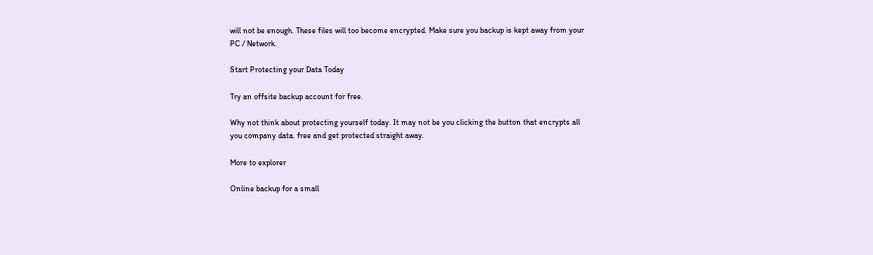will not be enough. These files will too become encrypted. Make sure you backup is kept away from your PC / Network.

Start Protecting your Data Today

Try an offsite backup account for free.

Why not think about protecting yourself today. It may not be you clicking the button that encrypts all you company data. free and get protected straight away.

More to explorer

Online backup for a small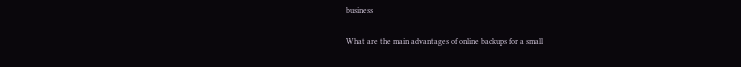business

What are the main advantages of online backups for a small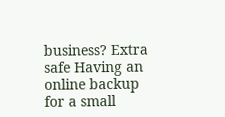business? Extra safe Having an online backup for a small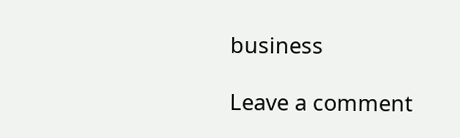business

Leave a comment